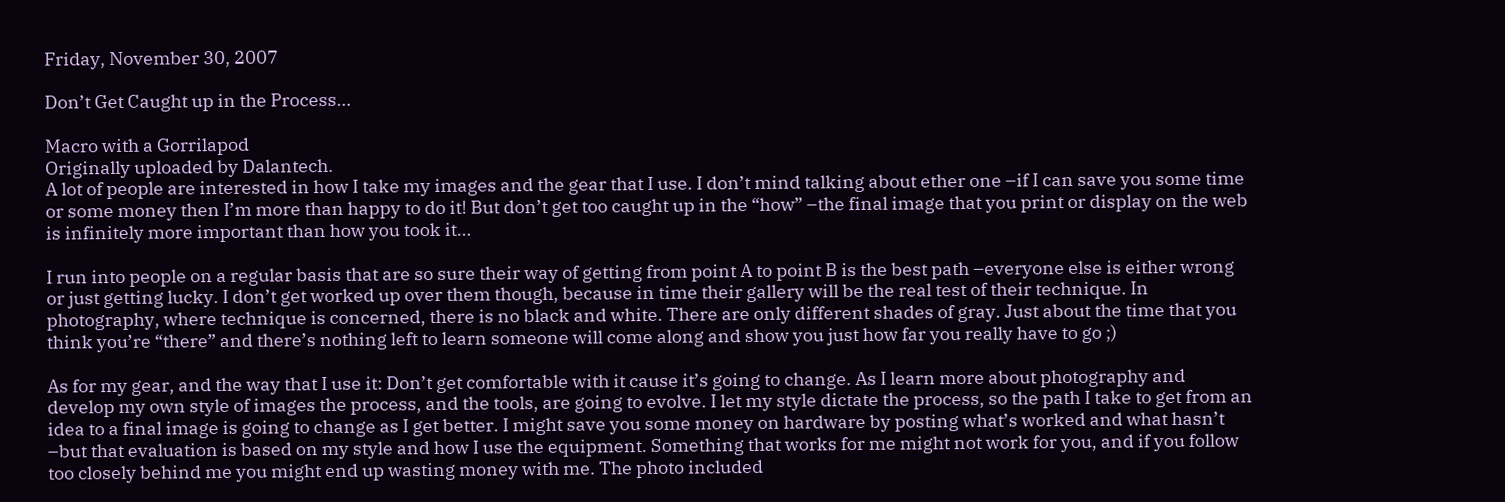Friday, November 30, 2007

Don’t Get Caught up in the Process…

Macro with a Gorrilapod
Originally uploaded by Dalantech.
A lot of people are interested in how I take my images and the gear that I use. I don’t mind talking about ether one –if I can save you some time or some money then I’m more than happy to do it! But don’t get too caught up in the “how” –the final image that you print or display on the web is infinitely more important than how you took it…

I run into people on a regular basis that are so sure their way of getting from point A to point B is the best path –everyone else is either wrong or just getting lucky. I don’t get worked up over them though, because in time their gallery will be the real test of their technique. In photography, where technique is concerned, there is no black and white. There are only different shades of gray. Just about the time that you think you’re “there” and there’s nothing left to learn someone will come along and show you just how far you really have to go ;)

As for my gear, and the way that I use it: Don’t get comfortable with it cause it’s going to change. As I learn more about photography and develop my own style of images the process, and the tools, are going to evolve. I let my style dictate the process, so the path I take to get from an idea to a final image is going to change as I get better. I might save you some money on hardware by posting what’s worked and what hasn’t –but that evaluation is based on my style and how I use the equipment. Something that works for me might not work for you, and if you follow too closely behind me you might end up wasting money with me. The photo included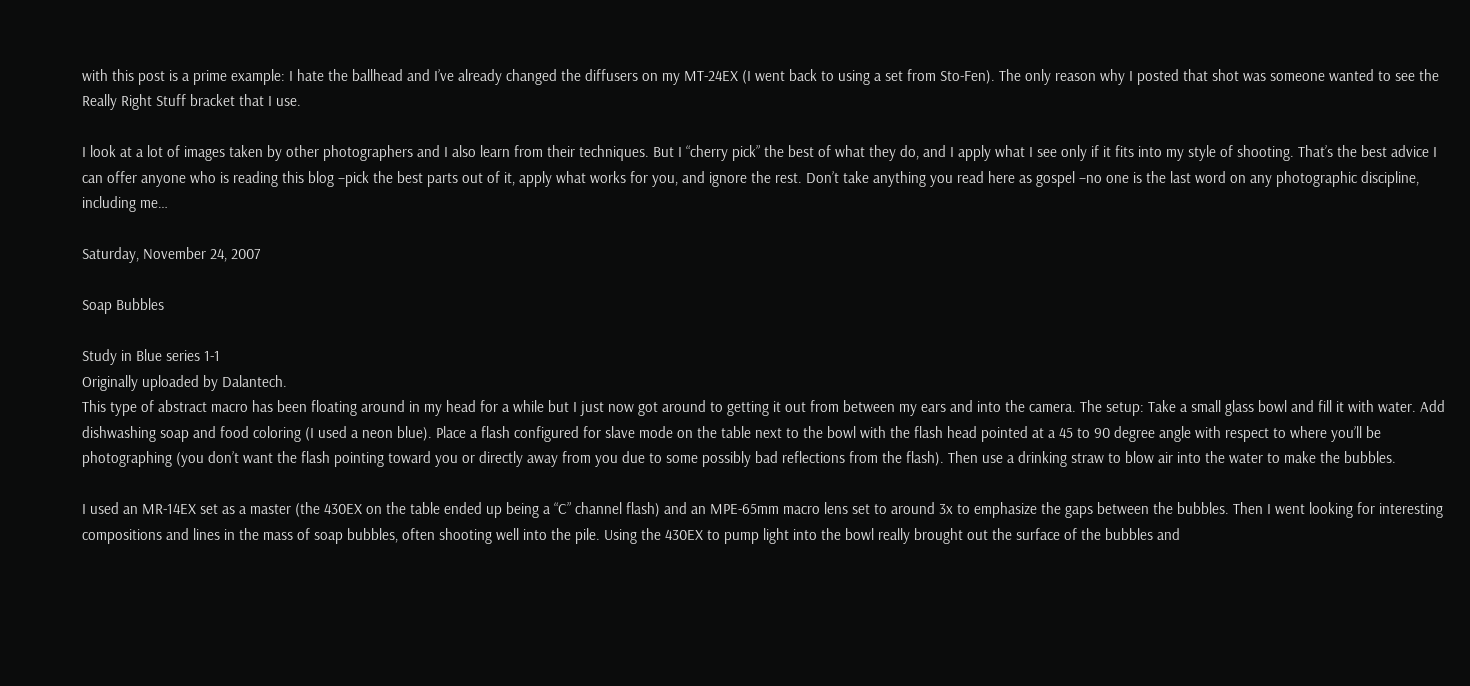with this post is a prime example: I hate the ballhead and I’ve already changed the diffusers on my MT-24EX (I went back to using a set from Sto-Fen). The only reason why I posted that shot was someone wanted to see the Really Right Stuff bracket that I use.

I look at a lot of images taken by other photographers and I also learn from their techniques. But I “cherry pick” the best of what they do, and I apply what I see only if it fits into my style of shooting. That’s the best advice I can offer anyone who is reading this blog –pick the best parts out of it, apply what works for you, and ignore the rest. Don’t take anything you read here as gospel –no one is the last word on any photographic discipline, including me…

Saturday, November 24, 2007

Soap Bubbles

Study in Blue series 1-1
Originally uploaded by Dalantech.
This type of abstract macro has been floating around in my head for a while but I just now got around to getting it out from between my ears and into the camera. The setup: Take a small glass bowl and fill it with water. Add dishwashing soap and food coloring (I used a neon blue). Place a flash configured for slave mode on the table next to the bowl with the flash head pointed at a 45 to 90 degree angle with respect to where you’ll be photographing (you don’t want the flash pointing toward you or directly away from you due to some possibly bad reflections from the flash). Then use a drinking straw to blow air into the water to make the bubbles.

I used an MR-14EX set as a master (the 430EX on the table ended up being a “C” channel flash) and an MPE-65mm macro lens set to around 3x to emphasize the gaps between the bubbles. Then I went looking for interesting compositions and lines in the mass of soap bubbles, often shooting well into the pile. Using the 430EX to pump light into the bowl really brought out the surface of the bubbles and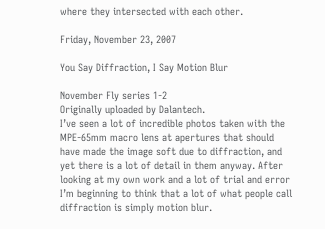where they intersected with each other.

Friday, November 23, 2007

You Say Diffraction, I Say Motion Blur

November Fly series 1-2
Originally uploaded by Dalantech.
I’ve seen a lot of incredible photos taken with the MPE-65mm macro lens at apertures that should have made the image soft due to diffraction, and yet there is a lot of detail in them anyway. After looking at my own work and a lot of trial and error I’m beginning to think that a lot of what people call diffraction is simply motion blur.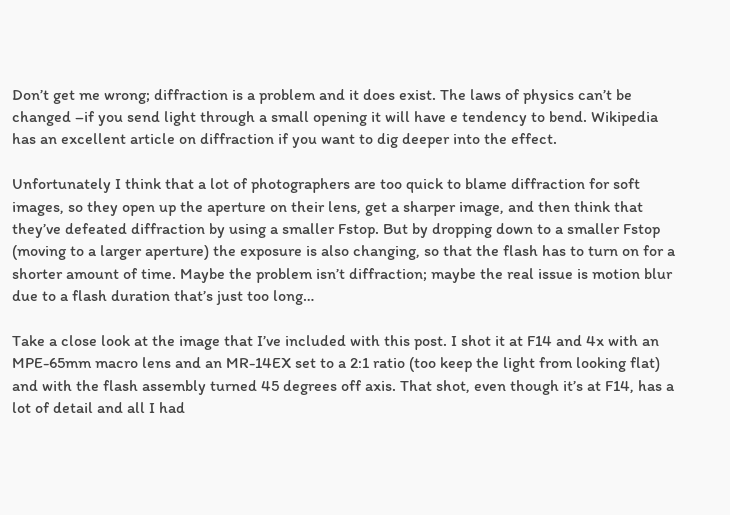Don’t get me wrong; diffraction is a problem and it does exist. The laws of physics can’t be changed –if you send light through a small opening it will have e tendency to bend. Wikipedia has an excellent article on diffraction if you want to dig deeper into the effect.

Unfortunately I think that a lot of photographers are too quick to blame diffraction for soft images, so they open up the aperture on their lens, get a sharper image, and then think that they’ve defeated diffraction by using a smaller Fstop. But by dropping down to a smaller Fstop (moving to a larger aperture) the exposure is also changing, so that the flash has to turn on for a shorter amount of time. Maybe the problem isn’t diffraction; maybe the real issue is motion blur due to a flash duration that’s just too long…

Take a close look at the image that I’ve included with this post. I shot it at F14 and 4x with an MPE-65mm macro lens and an MR-14EX set to a 2:1 ratio (too keep the light from looking flat) and with the flash assembly turned 45 degrees off axis. That shot, even though it’s at F14, has a lot of detail and all I had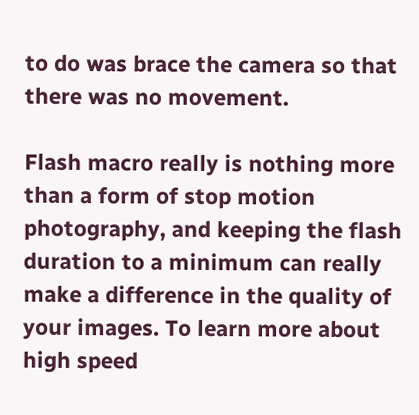to do was brace the camera so that there was no movement.

Flash macro really is nothing more than a form of stop motion photography, and keeping the flash duration to a minimum can really make a difference in the quality of your images. To learn more about high speed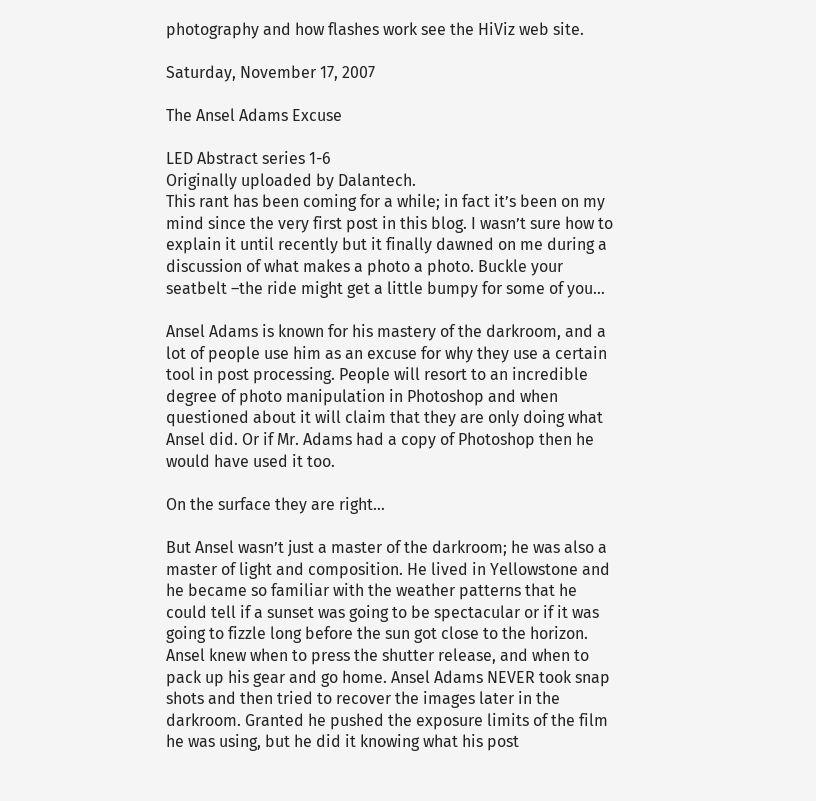photography and how flashes work see the HiViz web site.

Saturday, November 17, 2007

The Ansel Adams Excuse

LED Abstract series 1-6
Originally uploaded by Dalantech.
This rant has been coming for a while; in fact it’s been on my mind since the very first post in this blog. I wasn’t sure how to explain it until recently but it finally dawned on me during a discussion of what makes a photo a photo. Buckle your seatbelt –the ride might get a little bumpy for some of you…

Ansel Adams is known for his mastery of the darkroom, and a lot of people use him as an excuse for why they use a certain tool in post processing. People will resort to an incredible degree of photo manipulation in Photoshop and when questioned about it will claim that they are only doing what Ansel did. Or if Mr. Adams had a copy of Photoshop then he would have used it too.

On the surface they are right…

But Ansel wasn’t just a master of the darkroom; he was also a master of light and composition. He lived in Yellowstone and he became so familiar with the weather patterns that he could tell if a sunset was going to be spectacular or if it was going to fizzle long before the sun got close to the horizon. Ansel knew when to press the shutter release, and when to pack up his gear and go home. Ansel Adams NEVER took snap shots and then tried to recover the images later in the darkroom. Granted he pushed the exposure limits of the film he was using, but he did it knowing what his post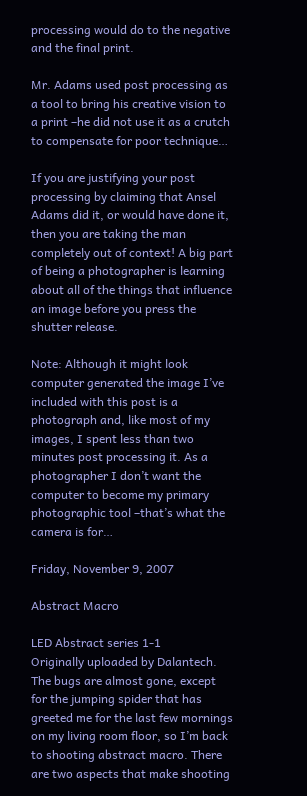processing would do to the negative and the final print.

Mr. Adams used post processing as a tool to bring his creative vision to a print –he did not use it as a crutch to compensate for poor technique…

If you are justifying your post processing by claiming that Ansel Adams did it, or would have done it, then you are taking the man completely out of context! A big part of being a photographer is learning about all of the things that influence an image before you press the shutter release.

Note: Although it might look computer generated the image I’ve included with this post is a photograph and, like most of my images, I spent less than two minutes post processing it. As a photographer I don’t want the computer to become my primary photographic tool –that’s what the camera is for…

Friday, November 9, 2007

Abstract Macro

LED Abstract series 1-1
Originally uploaded by Dalantech.
The bugs are almost gone, except for the jumping spider that has greeted me for the last few mornings on my living room floor, so I’m back to shooting abstract macro. There are two aspects that make shooting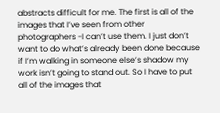abstracts difficult for me. The first is all of the images that I’ve seen from other photographers -I can’t use them. I just don’t want to do what’s already been done because if I’m walking in someone else’s shadow my work isn’t going to stand out. So I have to put all of the images that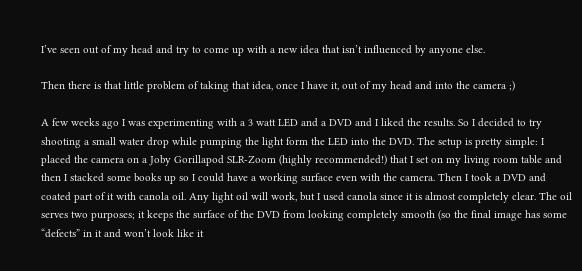I’ve seen out of my head and try to come up with a new idea that isn’t influenced by anyone else.

Then there is that little problem of taking that idea, once I have it, out of my head and into the camera ;)

A few weeks ago I was experimenting with a 3 watt LED and a DVD and I liked the results. So I decided to try shooting a small water drop while pumping the light form the LED into the DVD. The setup is pretty simple: I placed the camera on a Joby Gorillapod SLR-Zoom (highly recommended!) that I set on my living room table and then I stacked some books up so I could have a working surface even with the camera. Then I took a DVD and coated part of it with canola oil. Any light oil will work, but I used canola since it is almost completely clear. The oil serves two purposes; it keeps the surface of the DVD from looking completely smooth (so the final image has some “defects” in it and won’t look like it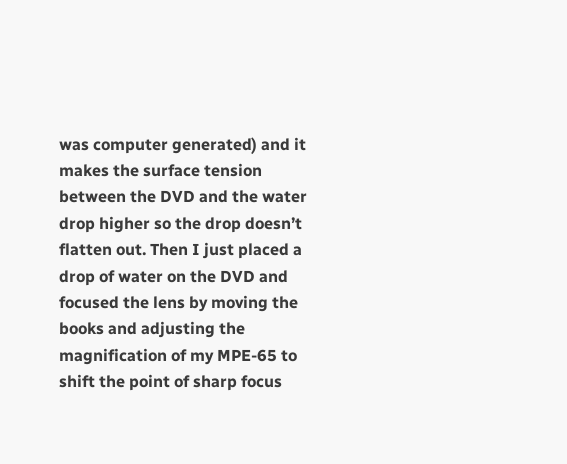was computer generated) and it makes the surface tension between the DVD and the water drop higher so the drop doesn’t flatten out. Then I just placed a drop of water on the DVD and focused the lens by moving the books and adjusting the magnification of my MPE-65 to shift the point of sharp focus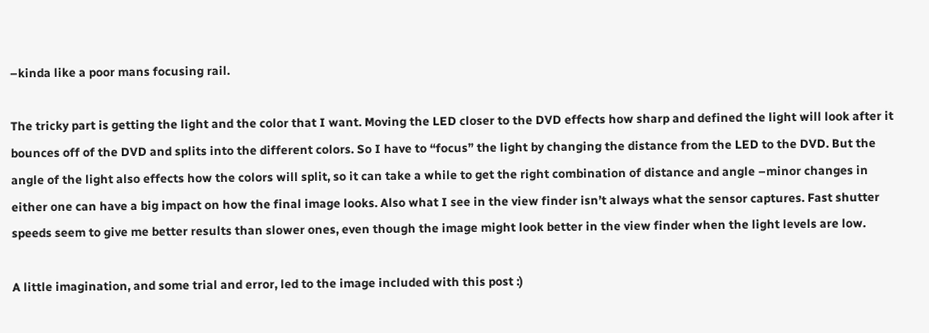–kinda like a poor mans focusing rail.

The tricky part is getting the light and the color that I want. Moving the LED closer to the DVD effects how sharp and defined the light will look after it bounces off of the DVD and splits into the different colors. So I have to “focus” the light by changing the distance from the LED to the DVD. But the angle of the light also effects how the colors will split, so it can take a while to get the right combination of distance and angle –minor changes in either one can have a big impact on how the final image looks. Also what I see in the view finder isn’t always what the sensor captures. Fast shutter speeds seem to give me better results than slower ones, even though the image might look better in the view finder when the light levels are low.

A little imagination, and some trial and error, led to the image included with this post :)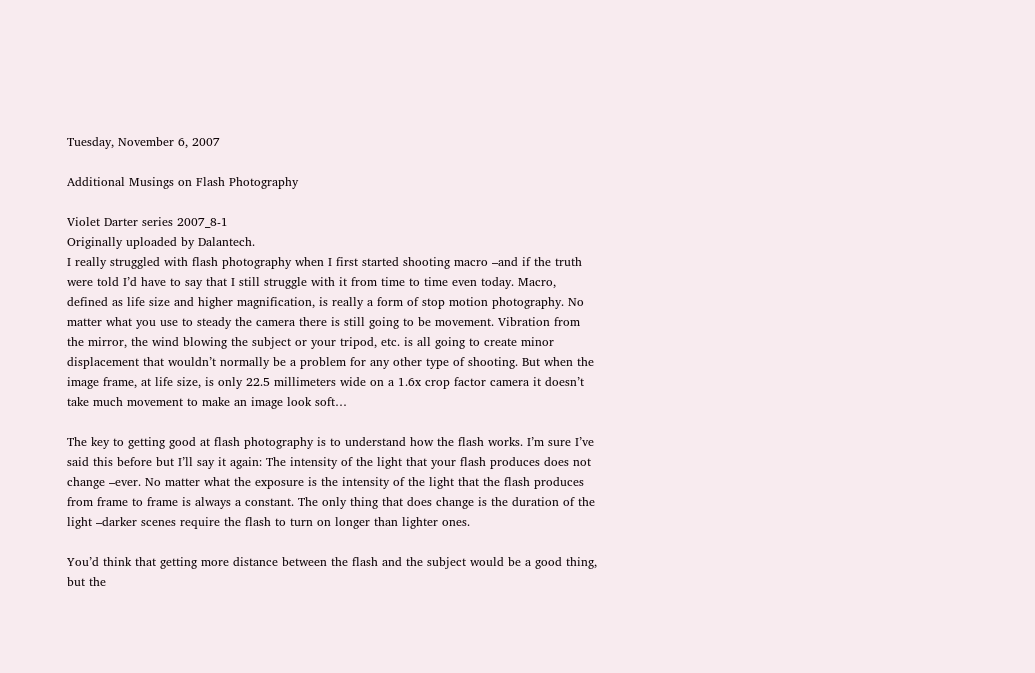Tuesday, November 6, 2007

Additional Musings on Flash Photography

Violet Darter series 2007_8-1
Originally uploaded by Dalantech.
I really struggled with flash photography when I first started shooting macro –and if the truth were told I’d have to say that I still struggle with it from time to time even today. Macro, defined as life size and higher magnification, is really a form of stop motion photography. No matter what you use to steady the camera there is still going to be movement. Vibration from the mirror, the wind blowing the subject or your tripod, etc. is all going to create minor displacement that wouldn’t normally be a problem for any other type of shooting. But when the image frame, at life size, is only 22.5 millimeters wide on a 1.6x crop factor camera it doesn’t take much movement to make an image look soft…

The key to getting good at flash photography is to understand how the flash works. I’m sure I’ve said this before but I’ll say it again: The intensity of the light that your flash produces does not change –ever. No matter what the exposure is the intensity of the light that the flash produces from frame to frame is always a constant. The only thing that does change is the duration of the light –darker scenes require the flash to turn on longer than lighter ones.

You’d think that getting more distance between the flash and the subject would be a good thing, but the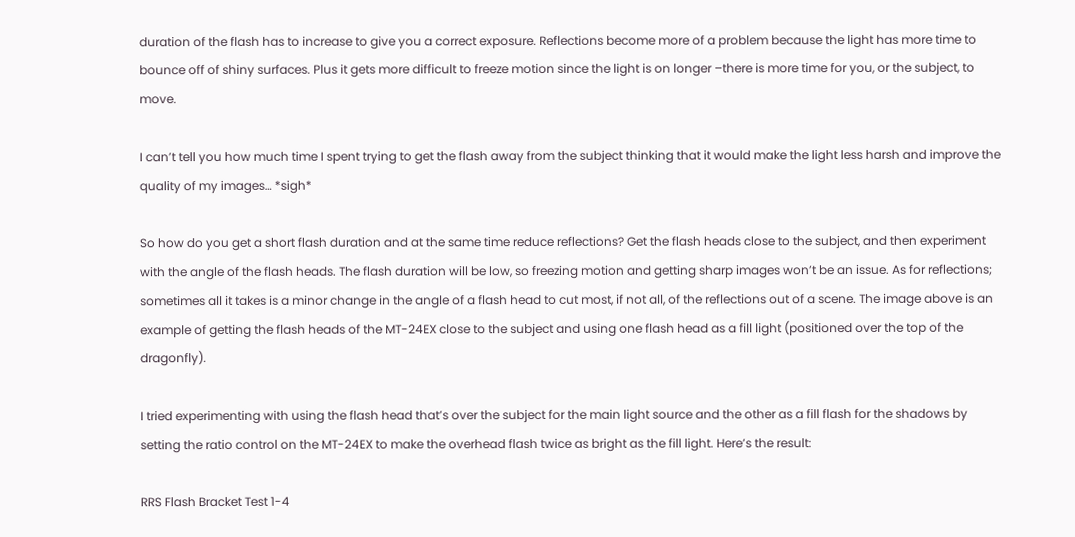duration of the flash has to increase to give you a correct exposure. Reflections become more of a problem because the light has more time to bounce off of shiny surfaces. Plus it gets more difficult to freeze motion since the light is on longer –there is more time for you, or the subject, to move.

I can’t tell you how much time I spent trying to get the flash away from the subject thinking that it would make the light less harsh and improve the quality of my images… *sigh*

So how do you get a short flash duration and at the same time reduce reflections? Get the flash heads close to the subject, and then experiment with the angle of the flash heads. The flash duration will be low, so freezing motion and getting sharp images won’t be an issue. As for reflections; sometimes all it takes is a minor change in the angle of a flash head to cut most, if not all, of the reflections out of a scene. The image above is an example of getting the flash heads of the MT-24EX close to the subject and using one flash head as a fill light (positioned over the top of the dragonfly).

I tried experimenting with using the flash head that’s over the subject for the main light source and the other as a fill flash for the shadows by setting the ratio control on the MT-24EX to make the overhead flash twice as bright as the fill light. Here’s the result:

RRS Flash Bracket Test 1-4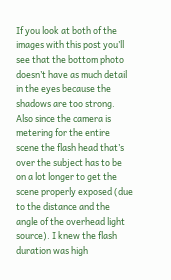If you look at both of the images with this post you’ll see that the bottom photo doesn’t have as much detail in the eyes because the shadows are too strong. Also since the camera is metering for the entire scene the flash head that’s over the subject has to be on a lot longer to get the scene properly exposed (due to the distance and the angle of the overhead light source). I knew the flash duration was high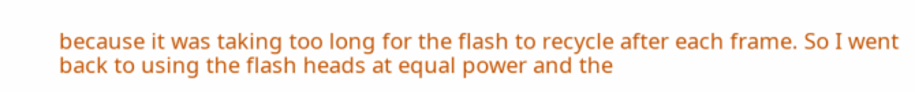because it was taking too long for the flash to recycle after each frame. So I went back to using the flash heads at equal power and the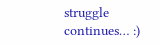struggle continues… :)